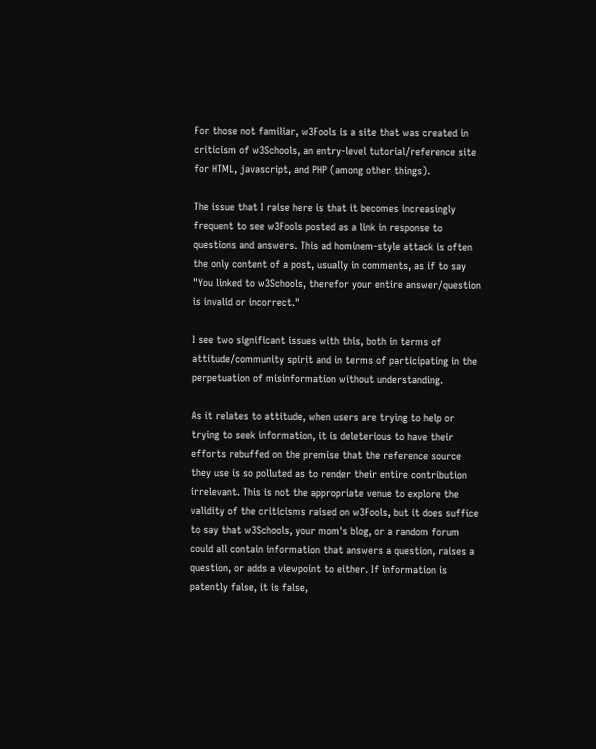For those not familiar, w3Fools is a site that was created in criticism of w3Schools, an entry-level tutorial/reference site for HTML, javascript, and PHP (among other things).

The issue that I raise here is that it becomes increasingly frequent to see w3Fools posted as a link in response to questions and answers. This ad hominem-style attack is often the only content of a post, usually in comments, as if to say "You linked to w3Schools, therefor your entire answer/question is invalid or incorrect."

I see two significant issues with this, both in terms of attitude/community spirit and in terms of participating in the perpetuation of misinformation without understanding.

As it relates to attitude, when users are trying to help or trying to seek information, it is deleterious to have their efforts rebuffed on the premise that the reference source they use is so polluted as to render their entire contribution irrelevant. This is not the appropriate venue to explore the validity of the criticisms raised on w3Fools, but it does suffice to say that w3Schools, your mom's blog, or a random forum could all contain information that answers a question, raises a question, or adds a viewpoint to either. If information is patently false, it is false,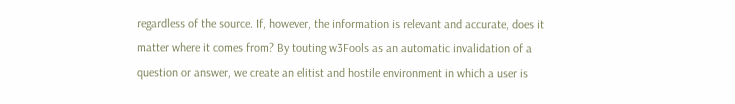regardless of the source. If, however, the information is relevant and accurate, does it matter where it comes from? By touting w3Fools as an automatic invalidation of a question or answer, we create an elitist and hostile environment in which a user is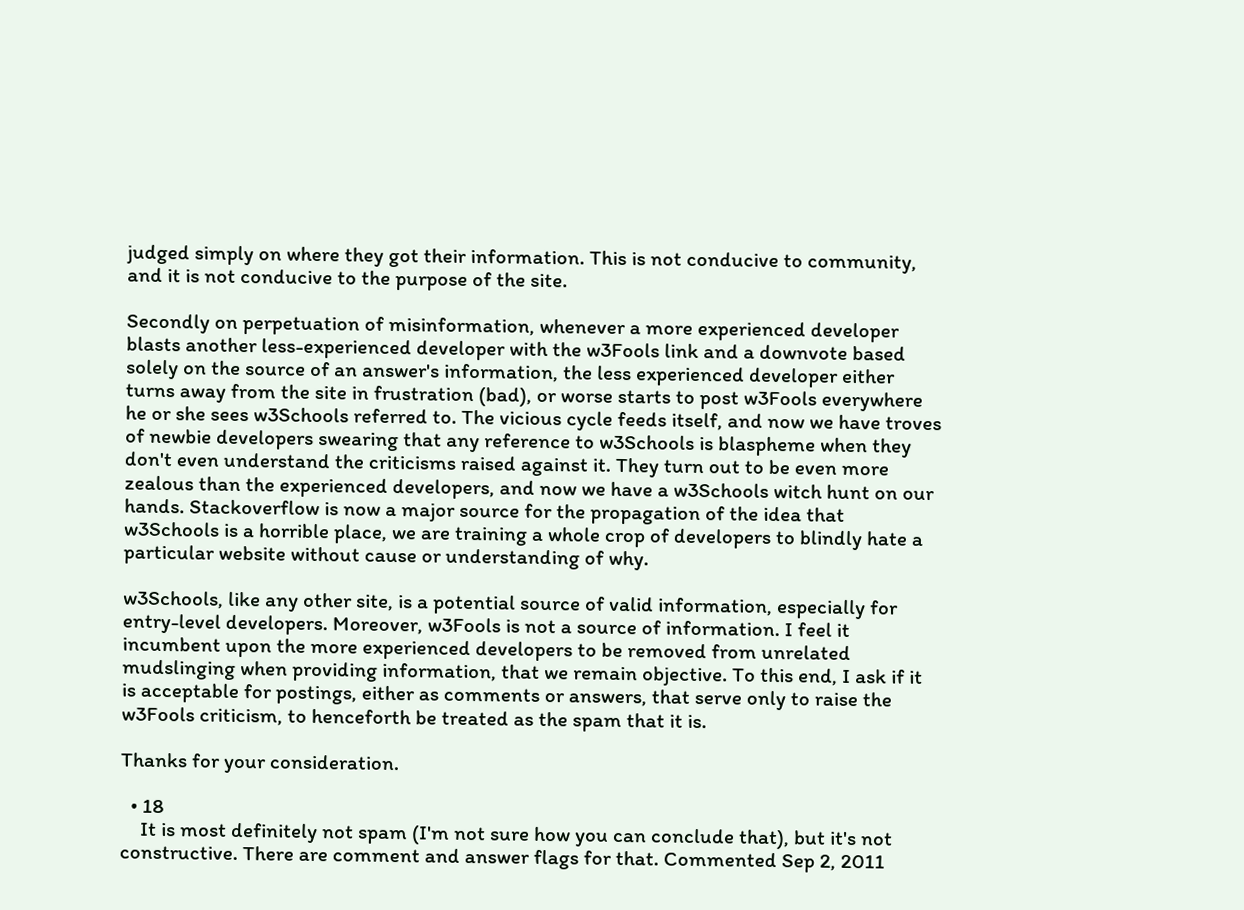judged simply on where they got their information. This is not conducive to community, and it is not conducive to the purpose of the site.

Secondly on perpetuation of misinformation, whenever a more experienced developer blasts another less-experienced developer with the w3Fools link and a downvote based solely on the source of an answer's information, the less experienced developer either turns away from the site in frustration (bad), or worse starts to post w3Fools everywhere he or she sees w3Schools referred to. The vicious cycle feeds itself, and now we have troves of newbie developers swearing that any reference to w3Schools is blaspheme when they don't even understand the criticisms raised against it. They turn out to be even more zealous than the experienced developers, and now we have a w3Schools witch hunt on our hands. Stackoverflow is now a major source for the propagation of the idea that w3Schools is a horrible place, we are training a whole crop of developers to blindly hate a particular website without cause or understanding of why.

w3Schools, like any other site, is a potential source of valid information, especially for entry-level developers. Moreover, w3Fools is not a source of information. I feel it incumbent upon the more experienced developers to be removed from unrelated mudslinging when providing information, that we remain objective. To this end, I ask if it is acceptable for postings, either as comments or answers, that serve only to raise the w3Fools criticism, to henceforth be treated as the spam that it is.

Thanks for your consideration.

  • 18
    It is most definitely not spam (I'm not sure how you can conclude that), but it's not constructive. There are comment and answer flags for that. Commented Sep 2, 2011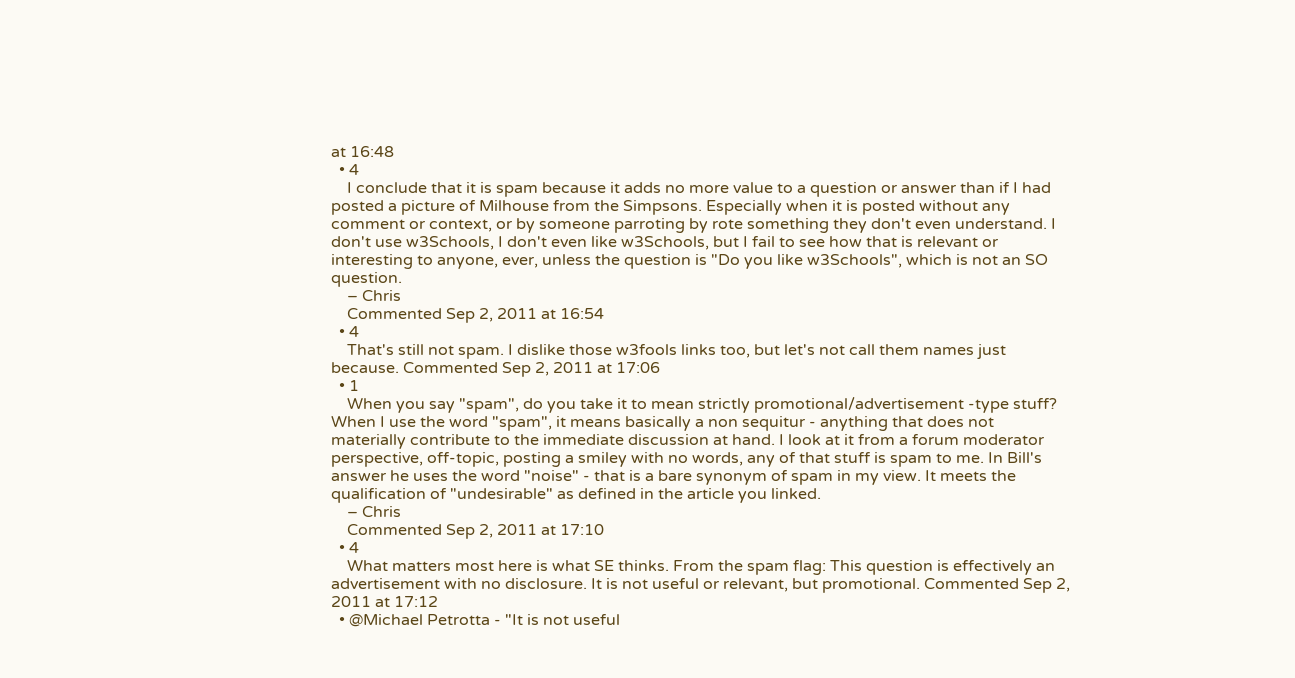at 16:48
  • 4
    I conclude that it is spam because it adds no more value to a question or answer than if I had posted a picture of Milhouse from the Simpsons. Especially when it is posted without any comment or context, or by someone parroting by rote something they don't even understand. I don't use w3Schools, I don't even like w3Schools, but I fail to see how that is relevant or interesting to anyone, ever, unless the question is "Do you like w3Schools", which is not an SO question.
    – Chris
    Commented Sep 2, 2011 at 16:54
  • 4
    That's still not spam. I dislike those w3fools links too, but let's not call them names just because. Commented Sep 2, 2011 at 17:06
  • 1
    When you say "spam", do you take it to mean strictly promotional/advertisement -type stuff? When I use the word "spam", it means basically a non sequitur - anything that does not materially contribute to the immediate discussion at hand. I look at it from a forum moderator perspective, off-topic, posting a smiley with no words, any of that stuff is spam to me. In Bill's answer he uses the word "noise" - that is a bare synonym of spam in my view. It meets the qualification of "undesirable" as defined in the article you linked.
    – Chris
    Commented Sep 2, 2011 at 17:10
  • 4
    What matters most here is what SE thinks. From the spam flag: This question is effectively an advertisement with no disclosure. It is not useful or relevant, but promotional. Commented Sep 2, 2011 at 17:12
  • @Michael Petrotta - "It is not useful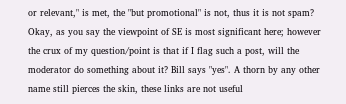or relevant," is met, the "but promotional" is not, thus it is not spam? Okay, as you say the viewpoint of SE is most significant here; however the crux of my question/point is that if I flag such a post, will the moderator do something about it? Bill says "yes". A thorn by any other name still pierces the skin, these links are not useful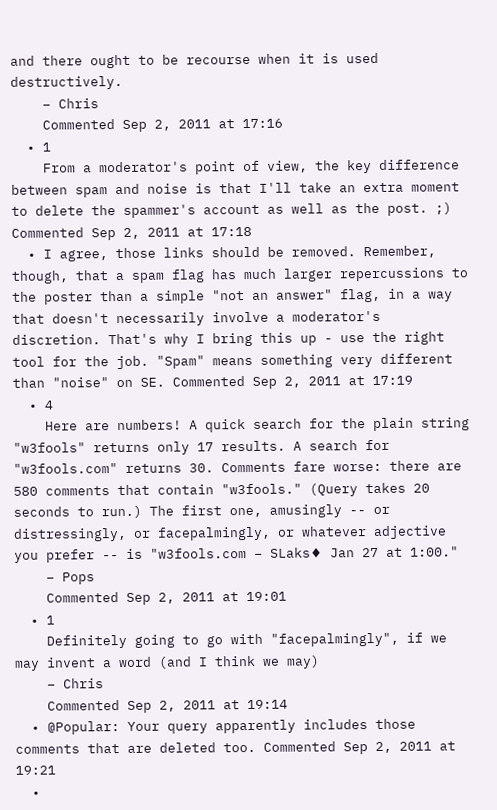and there ought to be recourse when it is used destructively.
    – Chris
    Commented Sep 2, 2011 at 17:16
  • 1
    From a moderator's point of view, the key difference between spam and noise is that I'll take an extra moment to delete the spammer's account as well as the post. ;) Commented Sep 2, 2011 at 17:18
  • I agree, those links should be removed. Remember, though, that a spam flag has much larger repercussions to the poster than a simple "not an answer" flag, in a way that doesn't necessarily involve a moderator's discretion. That's why I bring this up - use the right tool for the job. "Spam" means something very different than "noise" on SE. Commented Sep 2, 2011 at 17:19
  • 4
    Here are numbers! A quick search for the plain string "w3fools" returns only 17 results. A search for "w3fools.com" returns 30. Comments fare worse: there are 580 comments that contain "w3fools." (Query takes 20 seconds to run.) The first one, amusingly -- or distressingly, or facepalmingly, or whatever adjective you prefer -- is "w3fools.com – SLaks♦ Jan 27 at 1:00."
    – Pops
    Commented Sep 2, 2011 at 19:01
  • 1
    Definitely going to go with "facepalmingly", if we may invent a word (and I think we may)
    – Chris
    Commented Sep 2, 2011 at 19:14
  • @Popular: Your query apparently includes those comments that are deleted too. Commented Sep 2, 2011 at 19:21
  •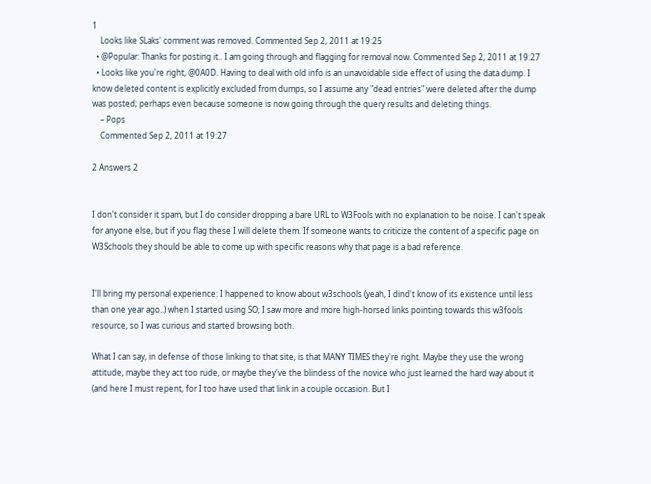1
    Looks like SLaks' comment was removed. Commented Sep 2, 2011 at 19:25
  • @Popular: Thanks for posting it.. I am going through and flagging for removal now. Commented Sep 2, 2011 at 19:27
  • Looks like you're right, @0A0D. Having to deal with old info is an unavoidable side effect of using the data dump. I know deleted content is explicitly excluded from dumps, so I assume any "dead entries" were deleted after the dump was posted; perhaps even because someone is now going through the query results and deleting things.
    – Pops
    Commented Sep 2, 2011 at 19:27

2 Answers 2


I don't consider it spam, but I do consider dropping a bare URL to W3Fools with no explanation to be noise. I can't speak for anyone else, but if you flag these I will delete them. If someone wants to criticize the content of a specific page on W3Schools they should be able to come up with specific reasons why that page is a bad reference.


I'll bring my personal experience: I happened to know about w3schools (yeah, I dind't know of its existence until less than one year ago..) when I started using SO; I saw more and more high-horsed links pointing towards this w3fools resource, so I was curious and started browsing both.

What I can say, in defense of those linking to that site, is that MANY TIMES they're right. Maybe they use the wrong attitude, maybe they act too rude, or maybe they've the blindess of the novice who just learned the hard way about it (and here I must repent, for I too have used that link in a couple occasion. But I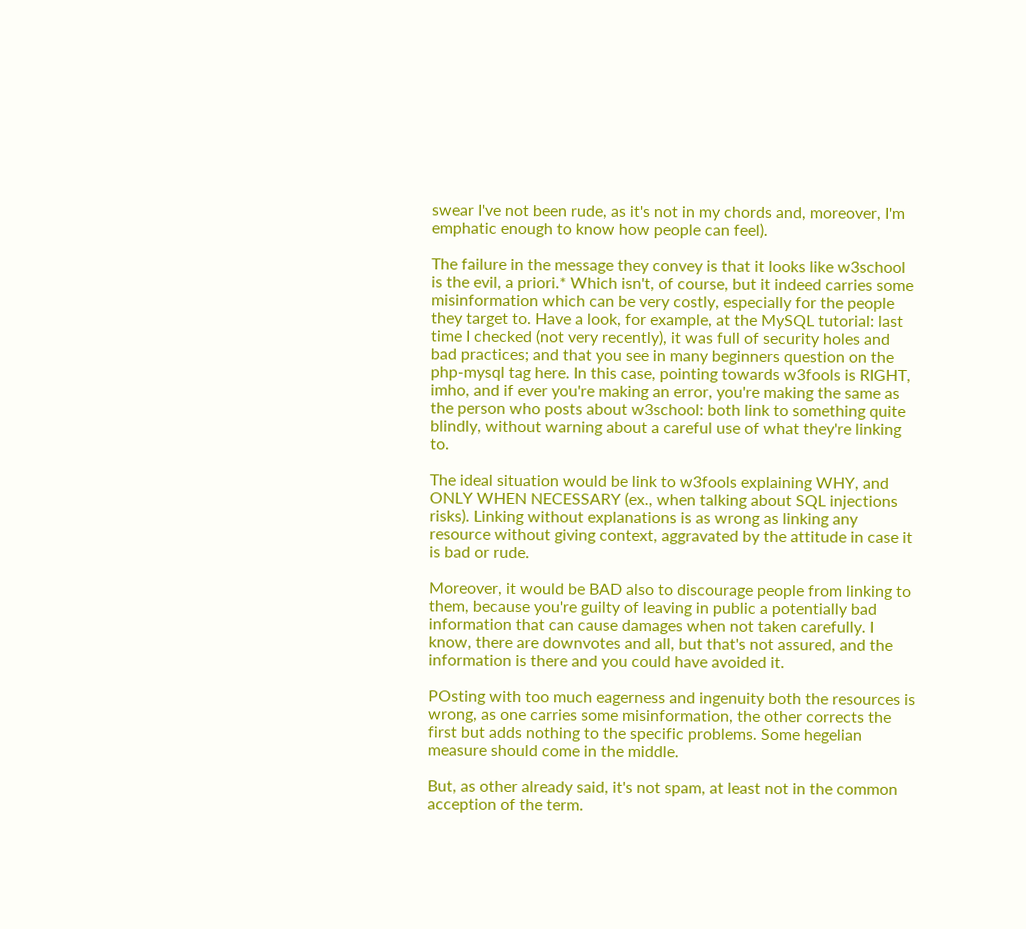swear I've not been rude, as it's not in my chords and, moreover, I'm emphatic enough to know how people can feel).

The failure in the message they convey is that it looks like w3school is the evil, a priori.* Which isn't, of course, but it indeed carries some misinformation which can be very costly, especially for the people they target to. Have a look, for example, at the MySQL tutorial: last time I checked (not very recently), it was full of security holes and bad practices; and that you see in many beginners question on the php-mysql tag here. In this case, pointing towards w3fools is RIGHT, imho, and if ever you're making an error, you're making the same as the person who posts about w3school: both link to something quite blindly, without warning about a careful use of what they're linking to.

The ideal situation would be link to w3fools explaining WHY, and ONLY WHEN NECESSARY (ex., when talking about SQL injections risks). Linking without explanations is as wrong as linking any resource without giving context, aggravated by the attitude in case it is bad or rude.

Moreover, it would be BAD also to discourage people from linking to them, because you're guilty of leaving in public a potentially bad information that can cause damages when not taken carefully. I know, there are downvotes and all, but that's not assured, and the information is there and you could have avoided it.

POsting with too much eagerness and ingenuity both the resources is wrong, as one carries some misinformation, the other corrects the first but adds nothing to the specific problems. Some hegelian measure should come in the middle.

But, as other already said, it's not spam, at least not in the common acception of the term.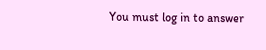You must log in to answer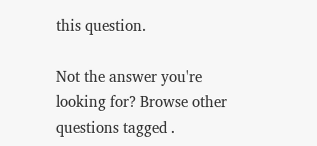this question.

Not the answer you're looking for? Browse other questions tagged .